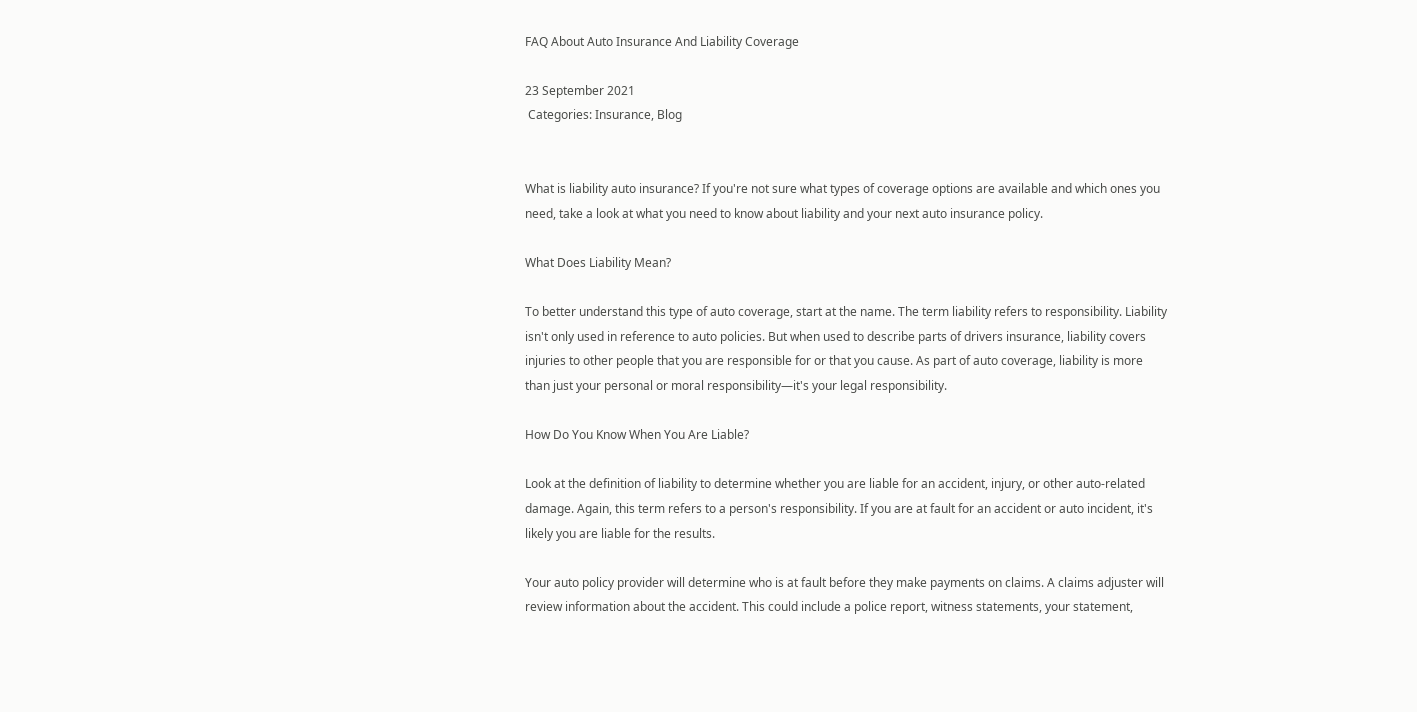FAQ About Auto Insurance And Liability Coverage

23 September 2021
 Categories: Insurance, Blog


What is liability auto insurance? If you're not sure what types of coverage options are available and which ones you need, take a look at what you need to know about liability and your next auto insurance policy.

What Does Liability Mean?

To better understand this type of auto coverage, start at the name. The term liability refers to responsibility. Liability isn't only used in reference to auto policies. But when used to describe parts of drivers insurance, liability covers injuries to other people that you are responsible for or that you cause. As part of auto coverage, liability is more than just your personal or moral responsibility—it's your legal responsibility.

How Do You Know When You Are Liable?

Look at the definition of liability to determine whether you are liable for an accident, injury, or other auto-related damage. Again, this term refers to a person's responsibility. If you are at fault for an accident or auto incident, it's likely you are liable for the results.

Your auto policy provider will determine who is at fault before they make payments on claims. A claims adjuster will review information about the accident. This could include a police report, witness statements, your statement,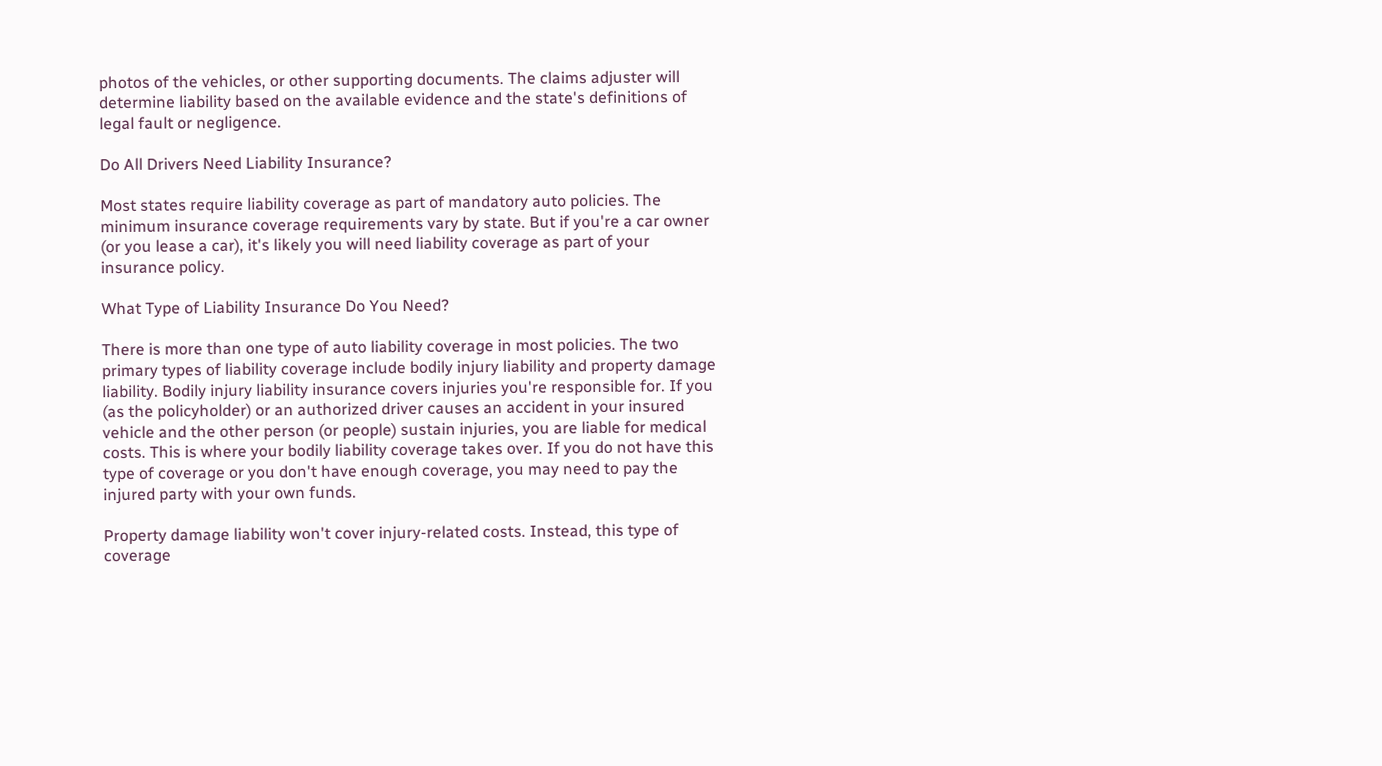photos of the vehicles, or other supporting documents. The claims adjuster will determine liability based on the available evidence and the state's definitions of legal fault or negligence.

Do All Drivers Need Liability Insurance?

Most states require liability coverage as part of mandatory auto policies. The minimum insurance coverage requirements vary by state. But if you're a car owner (or you lease a car), it's likely you will need liability coverage as part of your insurance policy.

What Type of Liability Insurance Do You Need?

There is more than one type of auto liability coverage in most policies. The two primary types of liability coverage include bodily injury liability and property damage liability. Bodily injury liability insurance covers injuries you're responsible for. If you (as the policyholder) or an authorized driver causes an accident in your insured vehicle and the other person (or people) sustain injuries, you are liable for medical costs. This is where your bodily liability coverage takes over. If you do not have this type of coverage or you don't have enough coverage, you may need to pay the injured party with your own funds.

Property damage liability won't cover injury-related costs. Instead, this type of coverage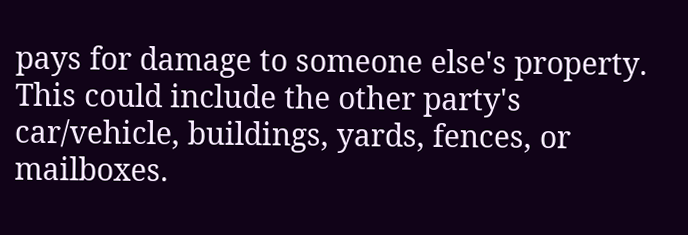pays for damage to someone else's property. This could include the other party's car/vehicle, buildings, yards, fences, or mailboxes.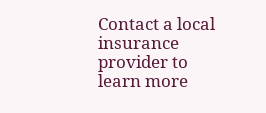Contact a local insurance provider to learn more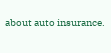about auto insurance.